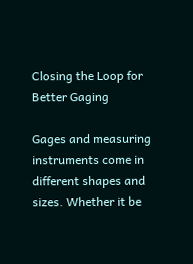Closing the Loop for Better Gaging

Gages and measuring instruments come in different shapes and sizes. Whether it be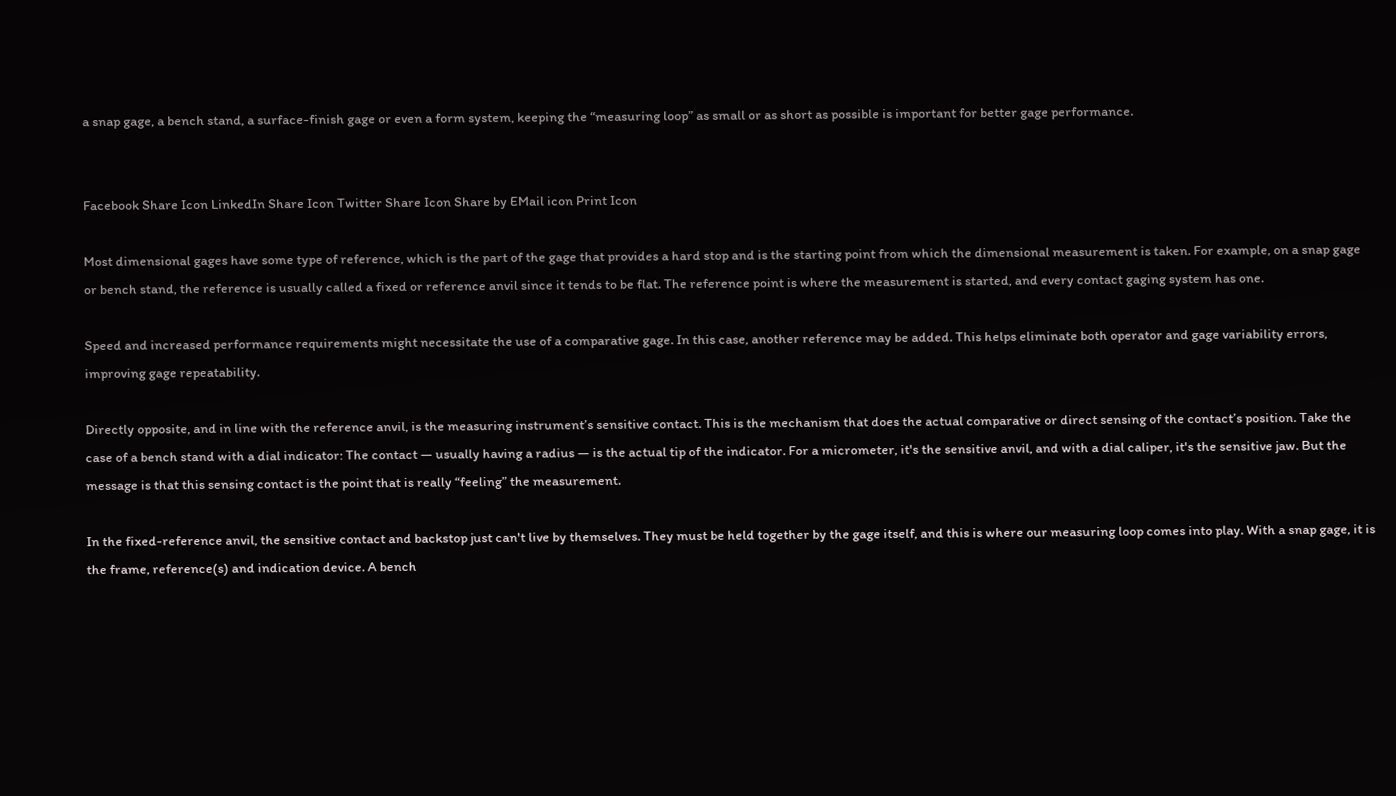a snap gage, a bench stand, a surface-finish gage or even a form system, keeping the “measuring loop” as small or as short as possible is important for better gage performance.


Facebook Share Icon LinkedIn Share Icon Twitter Share Icon Share by EMail icon Print Icon

Most dimensional gages have some type of reference, which is the part of the gage that provides a hard stop and is the starting point from which the dimensional measurement is taken. For example, on a snap gage or bench stand, the reference is usually called a fixed or reference anvil since it tends to be flat. The reference point is where the measurement is started, and every contact gaging system has one.

Speed and increased performance requirements might necessitate the use of a comparative gage. In this case, another reference may be added. This helps eliminate both operator and gage variability errors, improving gage repeatability.

Directly opposite, and in line with the reference anvil, is the measuring instrument’s sensitive contact. This is the mechanism that does the actual comparative or direct sensing of the contact’s position. Take the case of a bench stand with a dial indicator: The contact — usually having a radius — is the actual tip of the indicator. For a micrometer, it's the sensitive anvil, and with a dial caliper, it's the sensitive jaw. But the message is that this sensing contact is the point that is really “feeling” the measurement.

In the fixed-reference anvil, the sensitive contact and backstop just can't live by themselves. They must be held together by the gage itself, and this is where our measuring loop comes into play. With a snap gage, it is the frame, reference(s) and indication device. A bench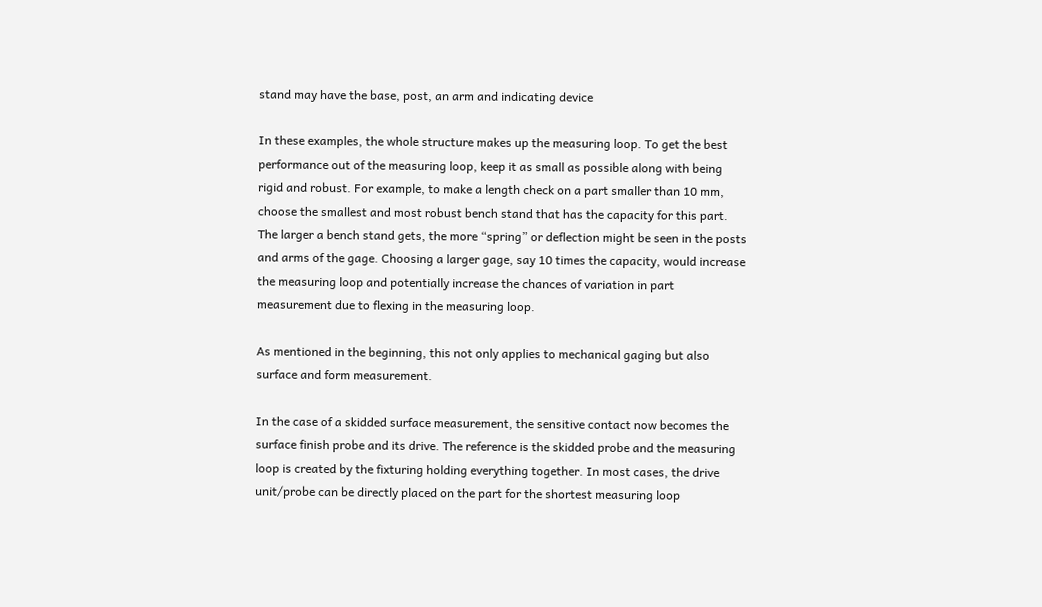stand may have the base, post, an arm and indicating device

In these examples, the whole structure makes up the measuring loop. To get the best performance out of the measuring loop, keep it as small as possible along with being rigid and robust. For example, to make a length check on a part smaller than 10 mm, choose the smallest and most robust bench stand that has the capacity for this part. The larger a bench stand gets, the more “spring” or deflection might be seen in the posts and arms of the gage. Choosing a larger gage, say 10 times the capacity, would increase the measuring loop and potentially increase the chances of variation in part measurement due to flexing in the measuring loop.

As mentioned in the beginning, this not only applies to mechanical gaging but also surface and form measurement.

In the case of a skidded surface measurement, the sensitive contact now becomes the surface finish probe and its drive. The reference is the skidded probe and the measuring loop is created by the fixturing holding everything together. In most cases, the drive unit/probe can be directly placed on the part for the shortest measuring loop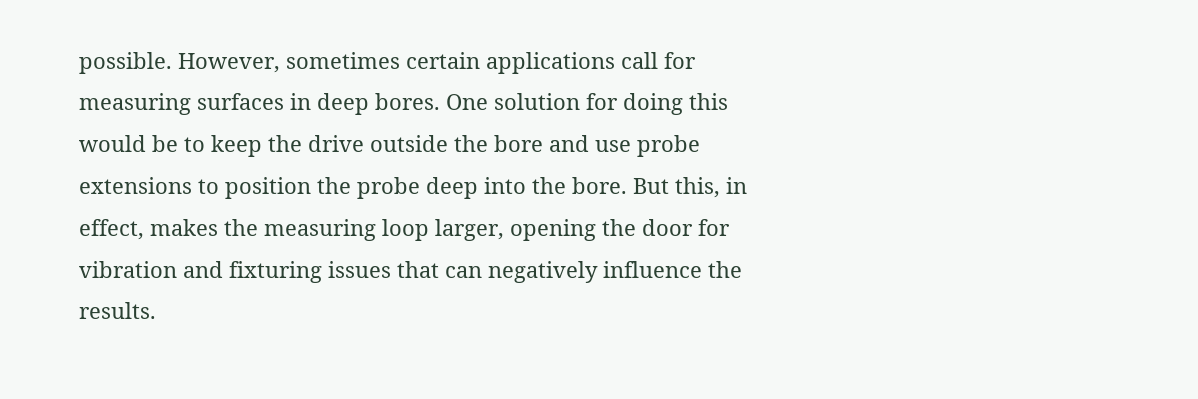possible. However, sometimes certain applications call for measuring surfaces in deep bores. One solution for doing this would be to keep the drive outside the bore and use probe extensions to position the probe deep into the bore. But this, in effect, makes the measuring loop larger, opening the door for vibration and fixturing issues that can negatively influence the results.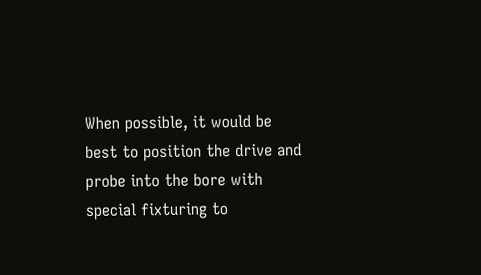When possible, it would be best to position the drive and probe into the bore with special fixturing to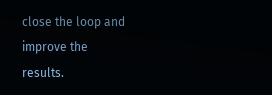close the loop and improve the results.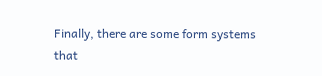Finally, there are some form systems that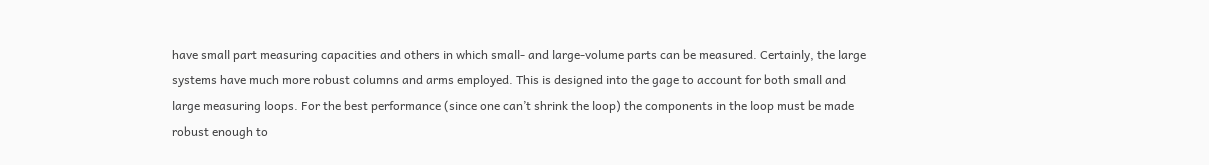have small part measuring capacities and others in which small- and large-volume parts can be measured. Certainly, the large systems have much more robust columns and arms employed. This is designed into the gage to account for both small and large measuring loops. For the best performance (since one can’t shrink the loop) the components in the loop must be made robust enough to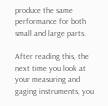produce the same performance for both small and large parts.

After reading this, the next time you look at your measuring and gaging instruments, you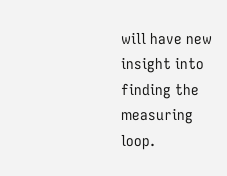will have new insight into finding the measuring loop.